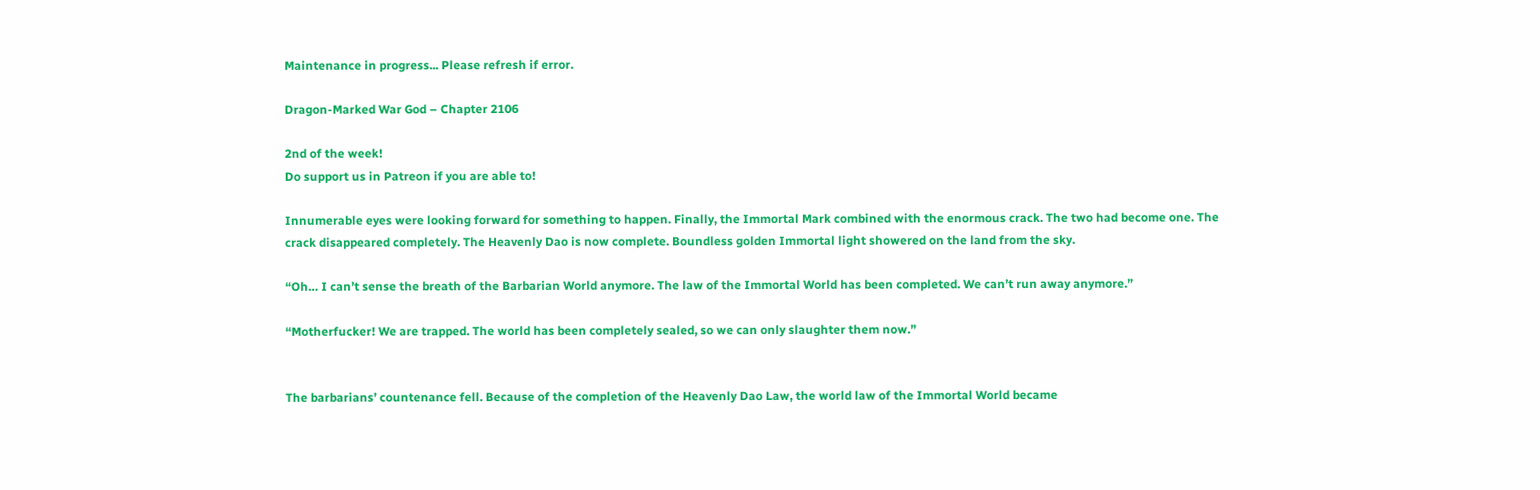Maintenance in progress... Please refresh if error.

Dragon-Marked War God – Chapter 2106

2nd of the week!
Do support us in Patreon if you are able to!

Innumerable eyes were looking forward for something to happen. Finally, the Immortal Mark combined with the enormous crack. The two had become one. The crack disappeared completely. The Heavenly Dao is now complete. Boundless golden Immortal light showered on the land from the sky.

“Oh… I can’t sense the breath of the Barbarian World anymore. The law of the Immortal World has been completed. We can’t run away anymore.”

“Motherfucker! We are trapped. The world has been completely sealed, so we can only slaughter them now.”


The barbarians’ countenance fell. Because of the completion of the Heavenly Dao Law, the world law of the Immortal World became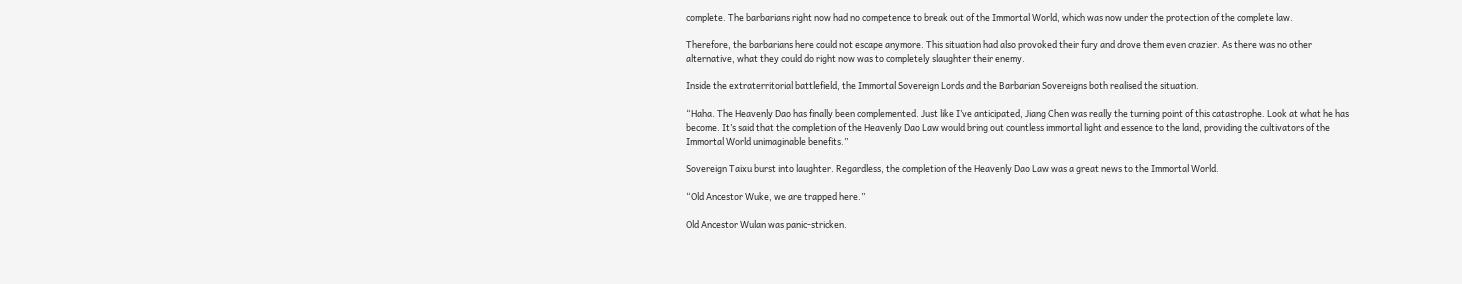complete. The barbarians right now had no competence to break out of the Immortal World, which was now under the protection of the complete law.

Therefore, the barbarians here could not escape anymore. This situation had also provoked their fury and drove them even crazier. As there was no other alternative, what they could do right now was to completely slaughter their enemy.

Inside the extraterritorial battlefield, the Immortal Sovereign Lords and the Barbarian Sovereigns both realised the situation.

“Haha. The Heavenly Dao has finally been complemented. Just like I’ve anticipated, Jiang Chen was really the turning point of this catastrophe. Look at what he has become. It’s said that the completion of the Heavenly Dao Law would bring out countless immortal light and essence to the land, providing the cultivators of the Immortal World unimaginable benefits.”

Sovereign Taixu burst into laughter. Regardless, the completion of the Heavenly Dao Law was a great news to the Immortal World.

“Old Ancestor Wuke, we are trapped here.”

Old Ancestor Wulan was panic-stricken.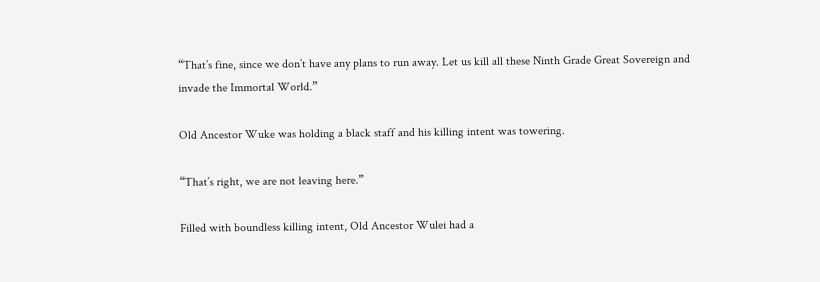“That’s fine, since we don’t have any plans to run away. Let us kill all these Ninth Grade Great Sovereign and invade the Immortal World.”

Old Ancestor Wuke was holding a black staff and his killing intent was towering.

“That’s right, we are not leaving here.”

Filled with boundless killing intent, Old Ancestor Wulei had a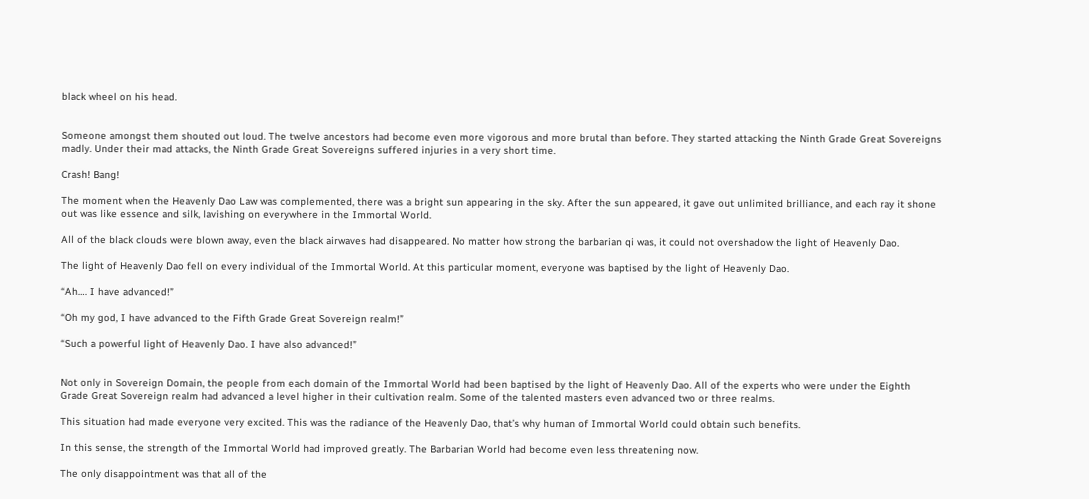black wheel on his head.


Someone amongst them shouted out loud. The twelve ancestors had become even more vigorous and more brutal than before. They started attacking the Ninth Grade Great Sovereigns madly. Under their mad attacks, the Ninth Grade Great Sovereigns suffered injuries in a very short time.

Crash! Bang!

The moment when the Heavenly Dao Law was complemented, there was a bright sun appearing in the sky. After the sun appeared, it gave out unlimited brilliance, and each ray it shone out was like essence and silk, lavishing on everywhere in the Immortal World.

All of the black clouds were blown away, even the black airwaves had disappeared. No matter how strong the barbarian qi was, it could not overshadow the light of Heavenly Dao.

The light of Heavenly Dao fell on every individual of the Immortal World. At this particular moment, everyone was baptised by the light of Heavenly Dao.

“Ah…. I have advanced!”

“Oh my god, I have advanced to the Fifth Grade Great Sovereign realm!”

“Such a powerful light of Heavenly Dao. I have also advanced!”


Not only in Sovereign Domain, the people from each domain of the Immortal World had been baptised by the light of Heavenly Dao. All of the experts who were under the Eighth Grade Great Sovereign realm had advanced a level higher in their cultivation realm. Some of the talented masters even advanced two or three realms.

This situation had made everyone very excited. This was the radiance of the Heavenly Dao, that’s why human of Immortal World could obtain such benefits.

In this sense, the strength of the Immortal World had improved greatly. The Barbarian World had become even less threatening now.

The only disappointment was that all of the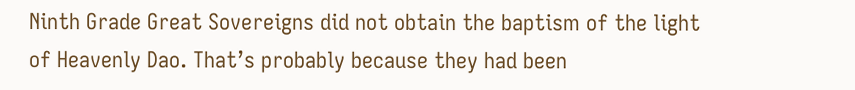Ninth Grade Great Sovereigns did not obtain the baptism of the light of Heavenly Dao. That’s probably because they had been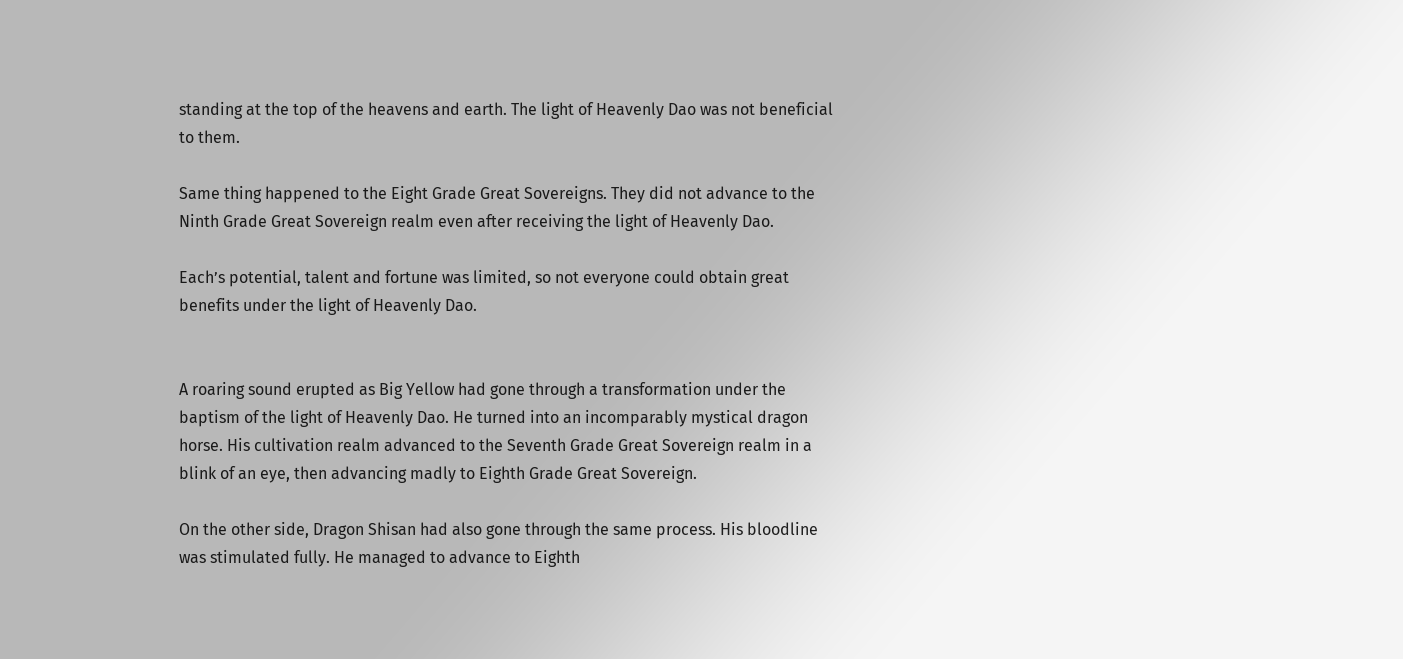standing at the top of the heavens and earth. The light of Heavenly Dao was not beneficial to them.

Same thing happened to the Eight Grade Great Sovereigns. They did not advance to the Ninth Grade Great Sovereign realm even after receiving the light of Heavenly Dao.

Each’s potential, talent and fortune was limited, so not everyone could obtain great benefits under the light of Heavenly Dao.


A roaring sound erupted as Big Yellow had gone through a transformation under the baptism of the light of Heavenly Dao. He turned into an incomparably mystical dragon horse. His cultivation realm advanced to the Seventh Grade Great Sovereign realm in a blink of an eye, then advancing madly to Eighth Grade Great Sovereign.

On the other side, Dragon Shisan had also gone through the same process. His bloodline was stimulated fully. He managed to advance to Eighth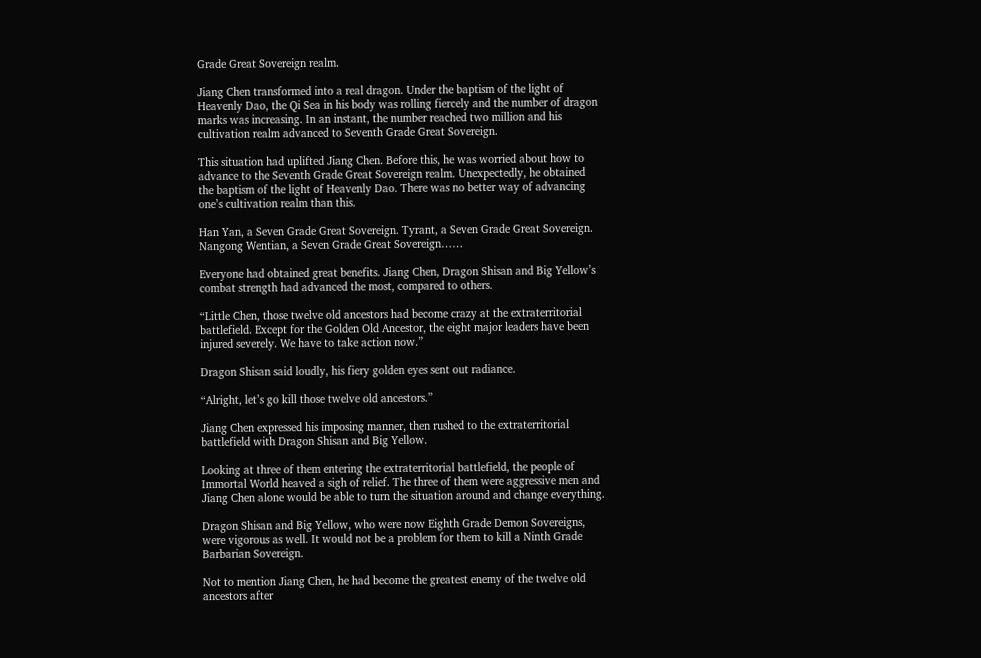Grade Great Sovereign realm.

Jiang Chen transformed into a real dragon. Under the baptism of the light of Heavenly Dao, the Qi Sea in his body was rolling fiercely and the number of dragon marks was increasing. In an instant, the number reached two million and his cultivation realm advanced to Seventh Grade Great Sovereign.

This situation had uplifted Jiang Chen. Before this, he was worried about how to advance to the Seventh Grade Great Sovereign realm. Unexpectedly, he obtained the baptism of the light of Heavenly Dao. There was no better way of advancing one’s cultivation realm than this.

Han Yan, a Seven Grade Great Sovereign. Tyrant, a Seven Grade Great Sovereign. Nangong Wentian, a Seven Grade Great Sovereign……

Everyone had obtained great benefits. Jiang Chen, Dragon Shisan and Big Yellow’s combat strength had advanced the most, compared to others.

“Little Chen, those twelve old ancestors had become crazy at the extraterritorial battlefield. Except for the Golden Old Ancestor, the eight major leaders have been injured severely. We have to take action now.”

Dragon Shisan said loudly, his fiery golden eyes sent out radiance.

“Alright, let’s go kill those twelve old ancestors.”

Jiang Chen expressed his imposing manner, then rushed to the extraterritorial battlefield with Dragon Shisan and Big Yellow.

Looking at three of them entering the extraterritorial battlefield, the people of Immortal World heaved a sigh of relief. The three of them were aggressive men and Jiang Chen alone would be able to turn the situation around and change everything.

Dragon Shisan and Big Yellow, who were now Eighth Grade Demon Sovereigns, were vigorous as well. It would not be a problem for them to kill a Ninth Grade Barbarian Sovereign.

Not to mention Jiang Chen, he had become the greatest enemy of the twelve old ancestors after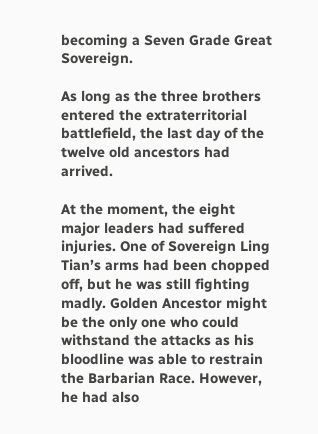becoming a Seven Grade Great Sovereign.

As long as the three brothers entered the extraterritorial battlefield, the last day of the twelve old ancestors had arrived.

At the moment, the eight major leaders had suffered injuries. One of Sovereign Ling Tian’s arms had been chopped off, but he was still fighting madly. Golden Ancestor might be the only one who could withstand the attacks as his bloodline was able to restrain the Barbarian Race. However, he had also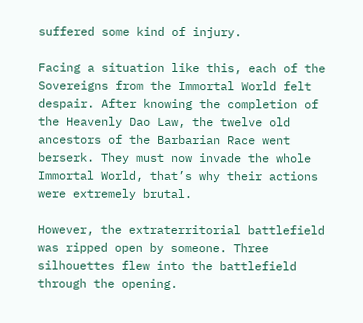suffered some kind of injury.

Facing a situation like this, each of the Sovereigns from the Immortal World felt despair. After knowing the completion of the Heavenly Dao Law, the twelve old ancestors of the Barbarian Race went berserk. They must now invade the whole Immortal World, that’s why their actions were extremely brutal.

However, the extraterritorial battlefield was ripped open by someone. Three silhouettes flew into the battlefield through the opening.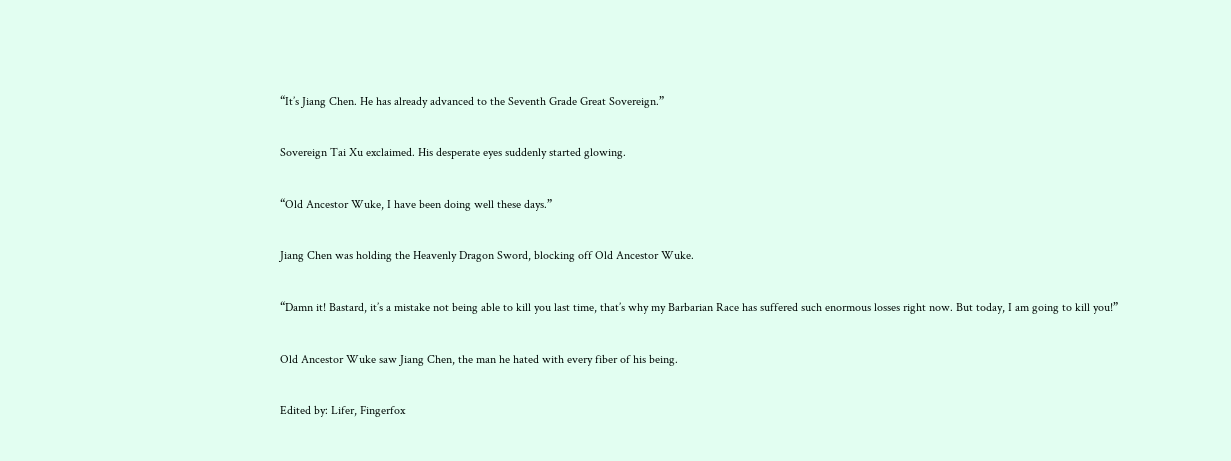“It’s Jiang Chen. He has already advanced to the Seventh Grade Great Sovereign.”

Sovereign Tai Xu exclaimed. His desperate eyes suddenly started glowing.

“Old Ancestor Wuke, I have been doing well these days.”

Jiang Chen was holding the Heavenly Dragon Sword, blocking off Old Ancestor Wuke.

“Damn it! Bastard, it’s a mistake not being able to kill you last time, that’s why my Barbarian Race has suffered such enormous losses right now. But today, I am going to kill you!”

Old Ancestor Wuke saw Jiang Chen, the man he hated with every fiber of his being.

Edited by: Lifer, Fingerfox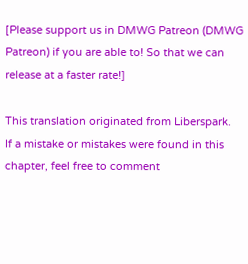[Please support us in DMWG Patreon (DMWG Patreon) if you are able to! So that we can release at a faster rate!]

This translation originated from Liberspark.
If a mistake or mistakes were found in this chapter, feel free to comment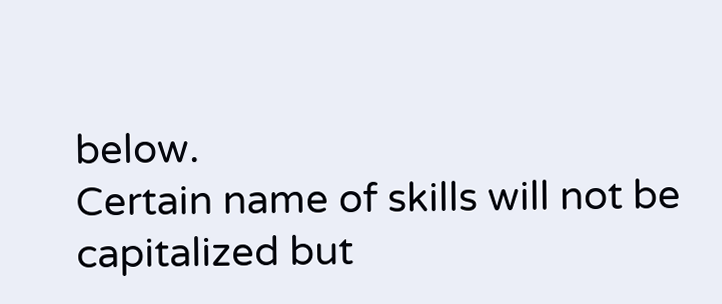below.
Certain name of skills will not be capitalized but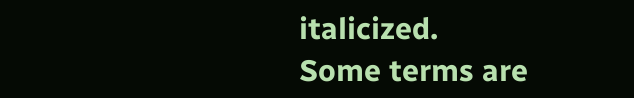italicized.
Some terms are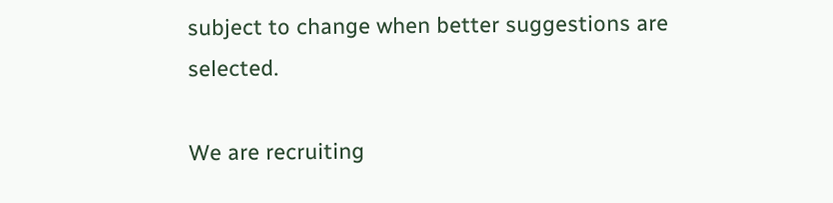subject to change when better suggestions are selected.

We are recruiting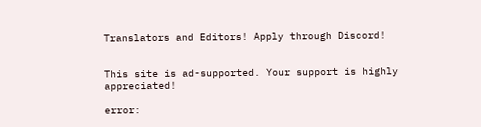Translators and Editors! Apply through Discord!


This site is ad-supported. Your support is highly appreciated!

error: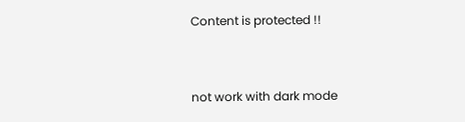Content is protected !!


not work with dark mode